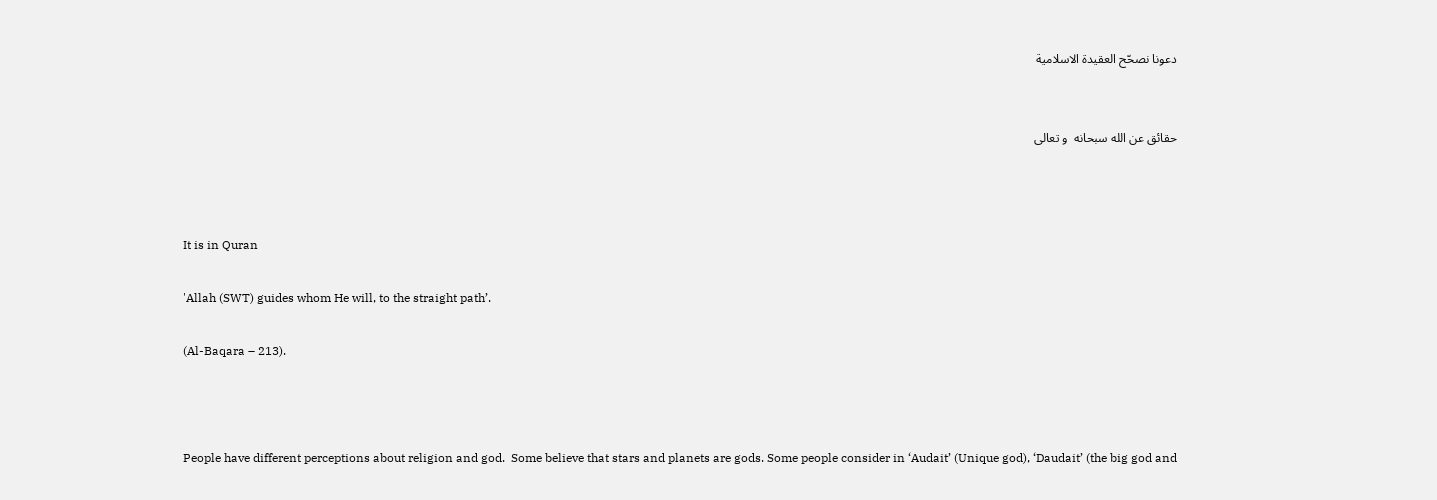دعونا نصحّح العقيدة الاسلامية


حقائق عن الله سبحانه  و تعالى



It is in Quran

'Allah (SWT) guides whom He will, to the straight path’.

(Al-Baqara – 213).



People have different perceptions about religion and god.  Some believe that stars and planets are gods. Some people consider in ‘Audait’ (Unique god), ‘Daudait’ (the big god and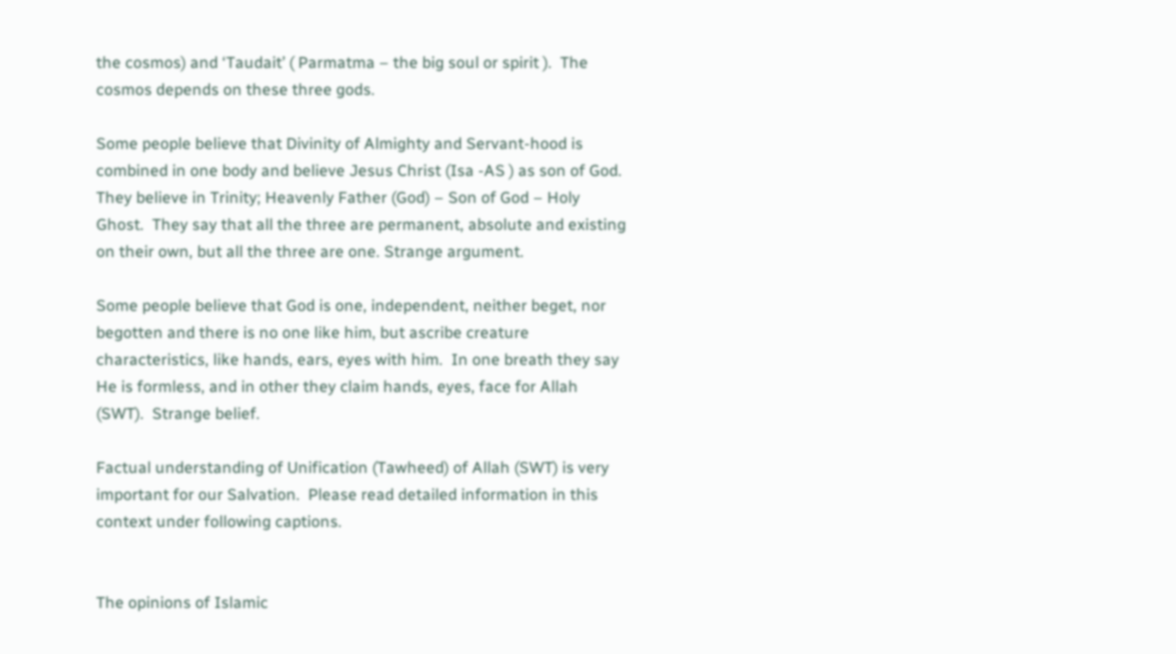the cosmos) and ‘Taudait’ ( Parmatma – the big soul or spirit ).  The cosmos depends on these three gods.

Some people believe that Divinity of Almighty and Servant-hood is combined in one body and believe Jesus Christ (Isa -AS ) as son of God.  They believe in Trinity; Heavenly Father (God) – Son of God – Holy Ghost.  They say that all the three are permanent, absolute and existing on their own, but all the three are one. Strange argument.

Some people believe that God is one, independent, neither beget, nor begotten and there is no one like him, but ascribe creature characteristics, like hands, ears, eyes with him.  In one breath they say He is formless, and in other they claim hands, eyes, face for Allah (SWT).  Strange belief.

Factual understanding of Unification (Tawheed) of Allah (SWT) is very important for our Salvation.  Please read detailed information in this context under following captions.


The opinions of Islamic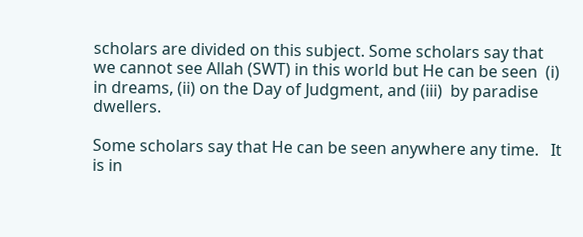scholars are divided on this subject. Some scholars say that we cannot see Allah (SWT) in this world but He can be seen  (i) in dreams, (ii) on the Day of Judgment, and (iii)  by paradise dwellers.

Some scholars say that He can be seen anywhere any time.   It is in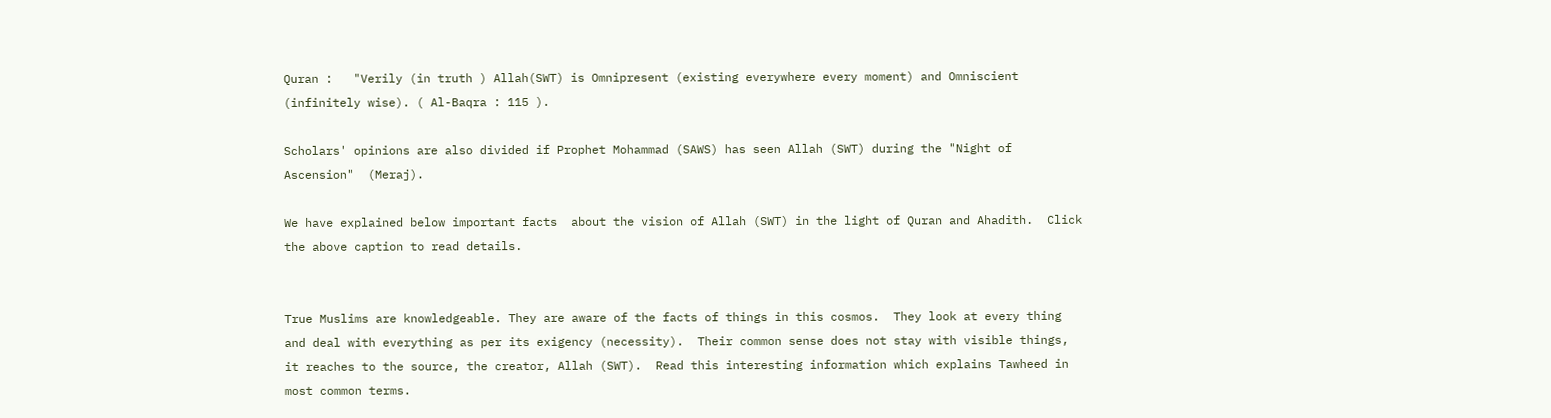Quran :   "Verily (in truth ) Allah(SWT) is Omnipresent (existing everywhere every moment) and Omniscient (infinitely wise). ( Al-Baqra : 115 ).

Scholars' opinions are also divided if Prophet Mohammad (SAWS) has seen Allah (SWT) during the "Night of Ascension"  (Meraj).

We have explained below important facts  about the vision of Allah (SWT) in the light of Quran and Ahadith.  Click the above caption to read details.


True Muslims are knowledgeable. They are aware of the facts of things in this cosmos.  They look at every thing and deal with everything as per its exigency (necessity).  Their common sense does not stay with visible things, it reaches to the source, the creator, Allah (SWT).  Read this interesting information which explains Tawheed in most common terms.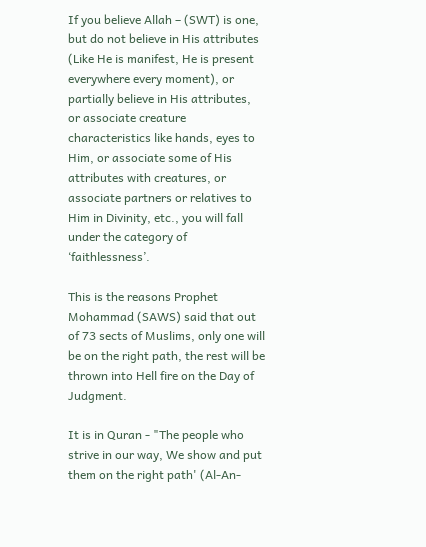If you believe Allah – (SWT) is one, but do not believe in His attributes (Like He is manifest, He is present everywhere every moment), or partially believe in His attributes, or associate creature characteristics like hands, eyes to Him, or associate some of His attributes with creatures, or associate partners or relatives to Him in Divinity, etc., you will fall under the category of ‘faithlessness’.

This is the reasons Prophet Mohammad (SAWS) said that out of 73 sects of Muslims, only one will be on the right path, the rest will be thrown into Hell fire on the Day of Judgment.

It is in Quran - "The people who strive in our way, We show and put them on the right path' (Al-An-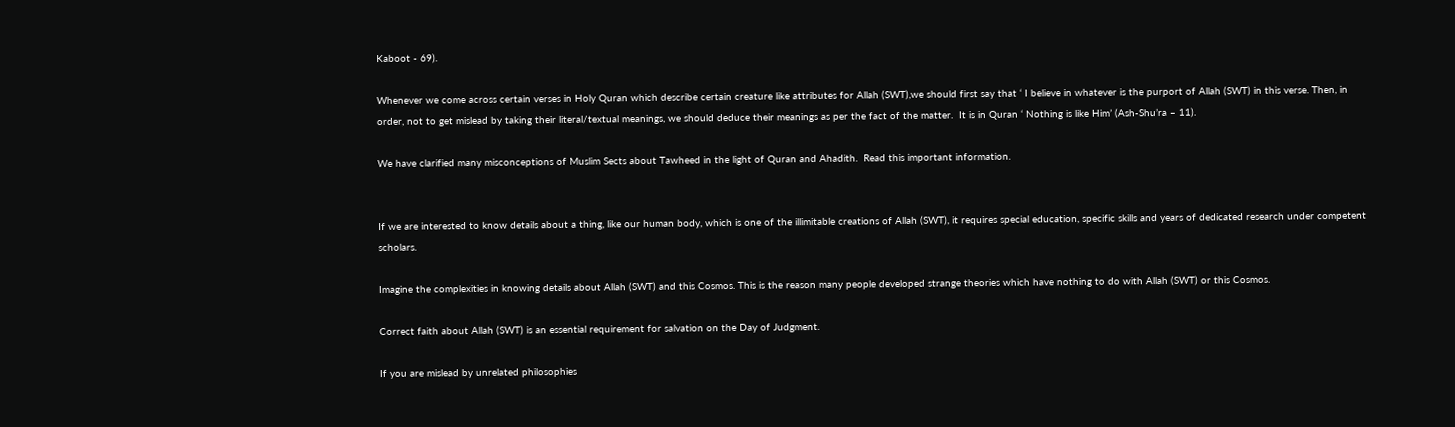Kaboot - 69).

Whenever we come across certain verses in Holy Quran which describe certain creature like attributes for Allah (SWT),we should first say that ‘ I believe in whatever is the purport of Allah (SWT) in this verse. Then, in order, not to get mislead by taking their literal/textual meanings, we should deduce their meanings as per the fact of the matter.  It is in Quran ‘ Nothing is like Him’ (Ash-Shu’ra – 11).

We have clarified many misconceptions of Muslim Sects about Tawheed in the light of Quran and Ahadith.  Read this important information.


If we are interested to know details about a thing, like our human body, which is one of the illimitable creations of Allah (SWT), it requires special education, specific skills and years of dedicated research under competent scholars.

Imagine the complexities in knowing details about Allah (SWT) and this Cosmos. This is the reason many people developed strange theories which have nothing to do with Allah (SWT) or this Cosmos.

Correct faith about Allah (SWT) is an essential requirement for salvation on the Day of Judgment.

If you are mislead by unrelated philosophies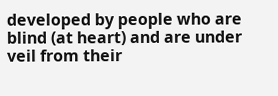developed by people who are blind (at heart) and are under veil from their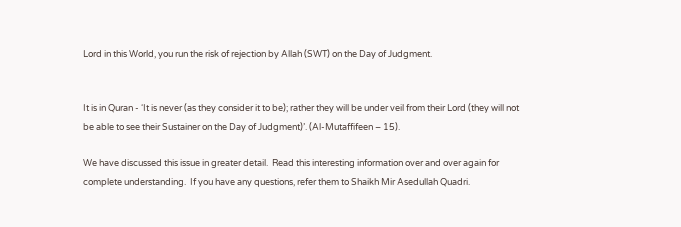Lord in this World, you run the risk of rejection by Allah (SWT) on the Day of Judgment.


It is in Quran - ‘It is never (as they consider it to be); rather they will be under veil from their Lord (they will not be able to see their Sustainer on the Day of Judgment)’. (Al-Mutaffifeen – 15).

We have discussed this issue in greater detail.  Read this interesting information over and over again for complete understanding.  If you have any questions, refer them to Shaikh Mir Asedullah Quadri.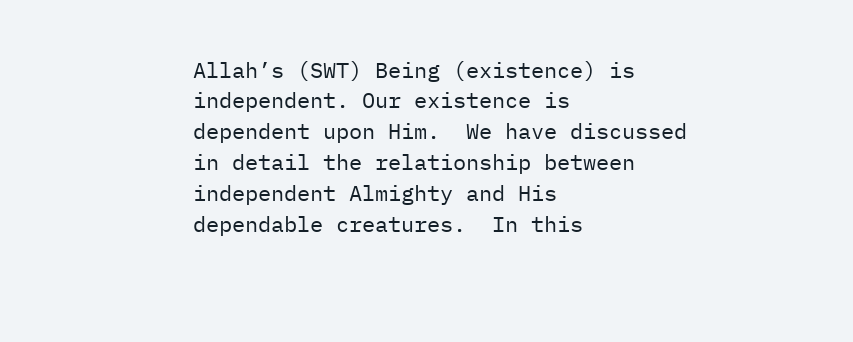Allah’s (SWT) Being (existence) is independent. Our existence is dependent upon Him.  We have discussed in detail the relationship between independent Almighty and His dependable creatures.  In this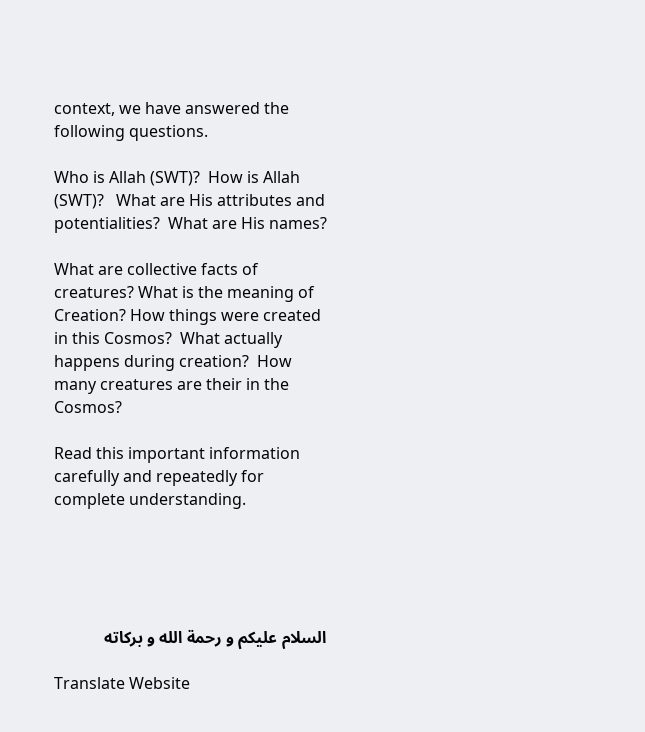context, we have answered the following questions.

Who is Allah (SWT)?  How is Allah (SWT)?   What are His attributes and potentialities?  What are His names?

What are collective facts of creatures? What is the meaning of Creation? How things were created in this Cosmos?  What actually happens during creation?  How many creatures are their in the Cosmos?

Read this important information carefully and repeatedly for complete understanding.





السلام عليكم و رحمة الله و بركاته

Translate Website